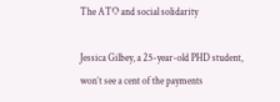The ATO and social solidarity

Jessica Gilbey, a 25-year-old PHD student, won’t see a cent of the payments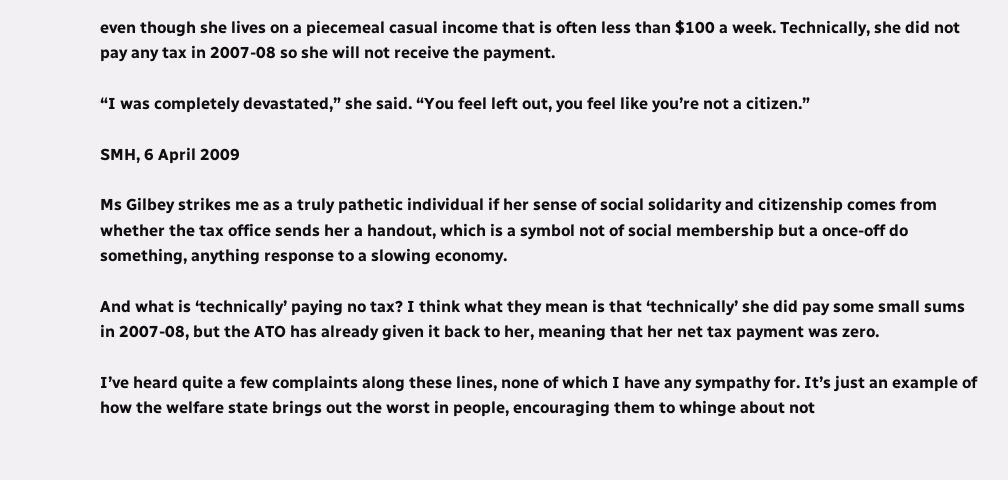even though she lives on a piecemeal casual income that is often less than $100 a week. Technically, she did not pay any tax in 2007-08 so she will not receive the payment.

“I was completely devastated,” she said. “You feel left out, you feel like you’re not a citizen.”

SMH, 6 April 2009

Ms Gilbey strikes me as a truly pathetic individual if her sense of social solidarity and citizenship comes from whether the tax office sends her a handout, which is a symbol not of social membership but a once-off do something, anything response to a slowing economy.

And what is ‘technically’ paying no tax? I think what they mean is that ‘technically’ she did pay some small sums in 2007-08, but the ATO has already given it back to her, meaning that her net tax payment was zero.

I’ve heard quite a few complaints along these lines, none of which I have any sympathy for. It’s just an example of how the welfare state brings out the worst in people, encouraging them to whinge about not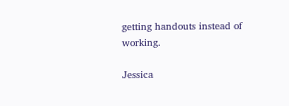getting handouts instead of working.

Jessica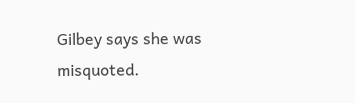Gilbey says she was misquoted.